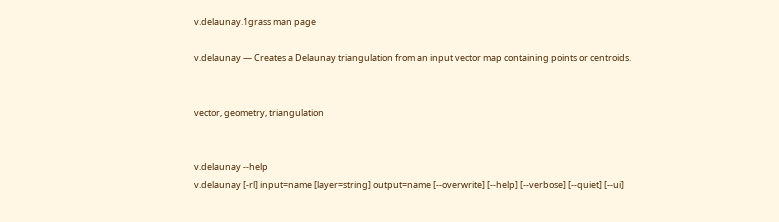v.delaunay.1grass man page

v.delaunay — Creates a Delaunay triangulation from an input vector map containing points or centroids.


vector, geometry, triangulation


v.delaunay --help
v.delaunay [-rl] input=name [layer=string] output=name [--overwrite] [--help] [--verbose] [--quiet] [--ui]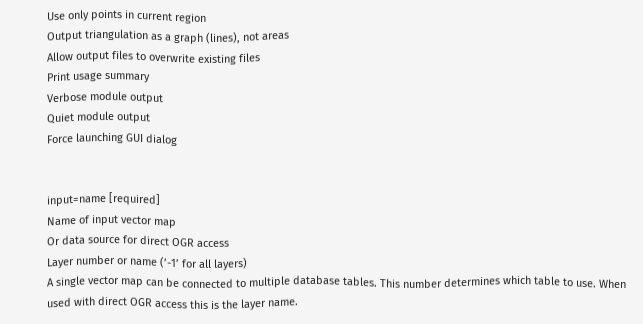Use only points in current region
Output triangulation as a graph (lines), not areas
Allow output files to overwrite existing files
Print usage summary
Verbose module output
Quiet module output
Force launching GUI dialog


input=name [required]
Name of input vector map
Or data source for direct OGR access
Layer number or name (’-1’ for all layers)
A single vector map can be connected to multiple database tables. This number determines which table to use. When used with direct OGR access this is the layer name.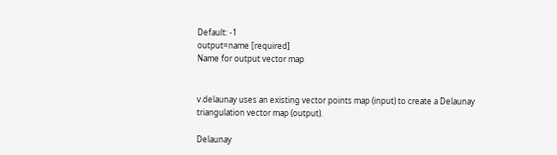Default: -1
output=name [required]
Name for output vector map


v.delaunay uses an existing vector points map (input) to create a Delaunay triangulation vector map (output).

Delaunay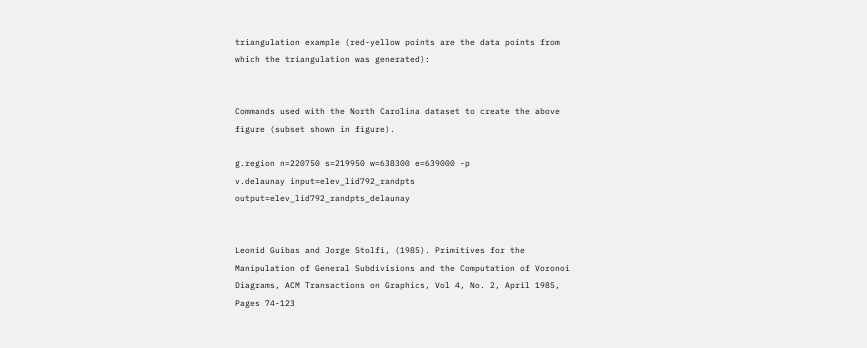triangulation example (red-yellow points are the data points from which the triangulation was generated):


Commands used with the North Carolina dataset to create the above figure (subset shown in figure).

g.region n=220750 s=219950 w=638300 e=639000 -p
v.delaunay input=elev_lid792_randpts output=elev_lid792_randpts_delaunay


Leonid Guibas and Jorge Stolfi, (1985). Primitives for the Manipulation of General Subdivisions and the Computation of Voronoi Diagrams, ACM Transactions on Graphics, Vol 4, No. 2, April 1985, Pages 74-123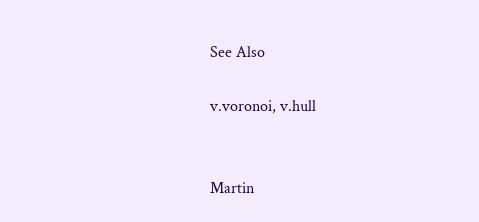See Also

v.voronoi, v.hull


Martin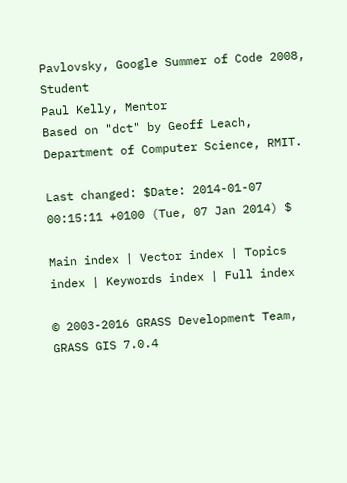Pavlovsky, Google Summer of Code 2008, Student
Paul Kelly, Mentor
Based on "dct" by Geoff Leach, Department of Computer Science, RMIT.

Last changed: $Date: 2014-01-07 00:15:11 +0100 (Tue, 07 Jan 2014) $

Main index | Vector index | Topics index | Keywords index | Full index

© 2003-2016 GRASS Development Team, GRASS GIS 7.0.4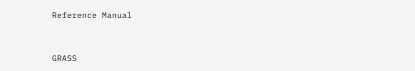Reference Manual


GRASS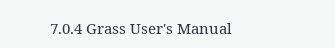7.0.4 Grass User's Manual